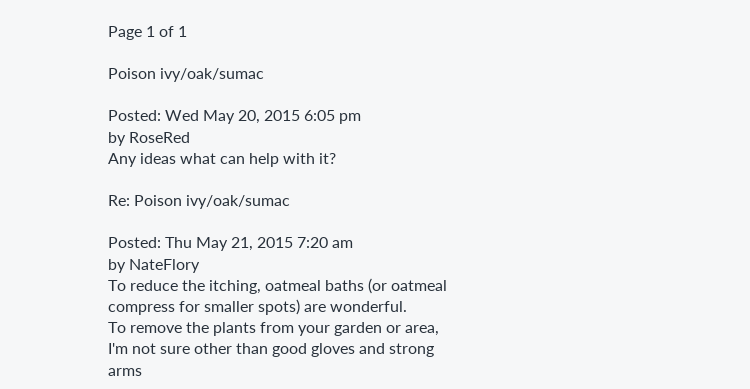Page 1 of 1

Poison ivy/oak/sumac

Posted: Wed May 20, 2015 6:05 pm
by RoseRed
Any ideas what can help with it?

Re: Poison ivy/oak/sumac

Posted: Thu May 21, 2015 7:20 am
by NateFlory
To reduce the itching, oatmeal baths (or oatmeal compress for smaller spots) are wonderful.
To remove the plants from your garden or area, I'm not sure other than good gloves and strong arms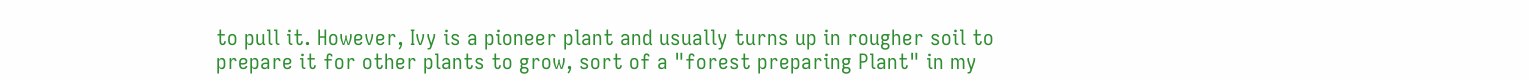to pull it. However, Ivy is a pioneer plant and usually turns up in rougher soil to prepare it for other plants to grow, sort of a "forest preparing Plant" in my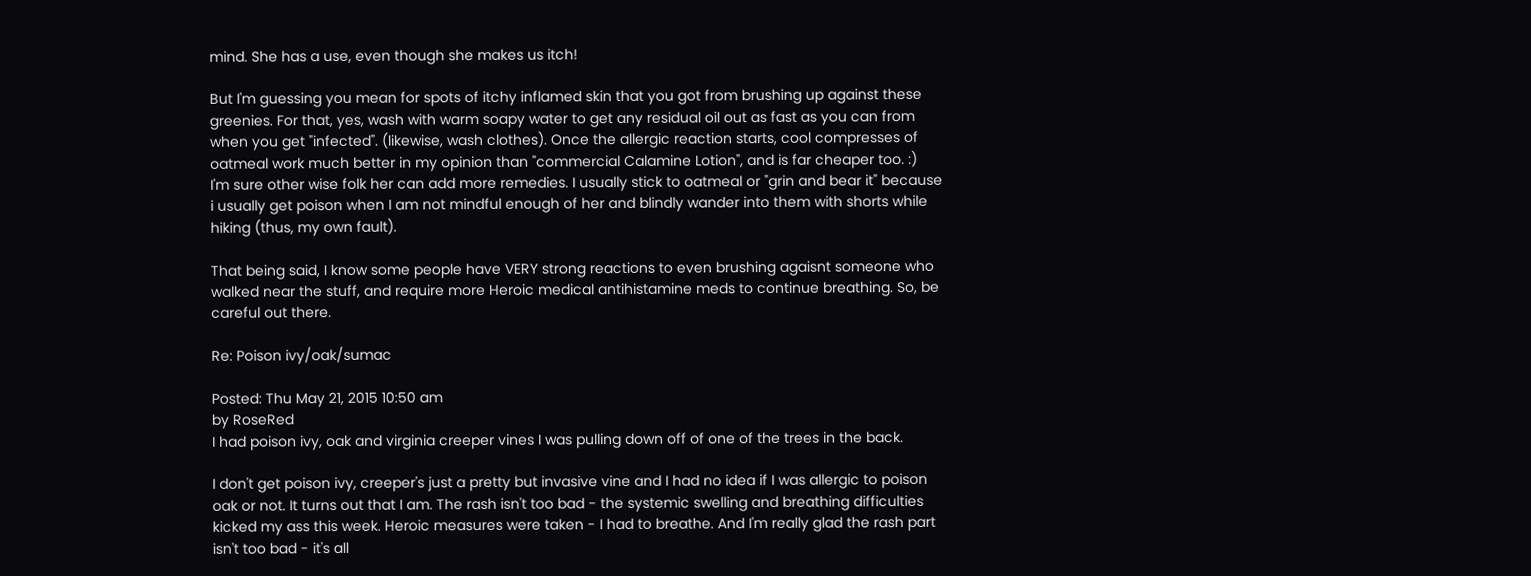mind. She has a use, even though she makes us itch!

But I'm guessing you mean for spots of itchy inflamed skin that you got from brushing up against these greenies. For that, yes, wash with warm soapy water to get any residual oil out as fast as you can from when you get "infected". (likewise, wash clothes). Once the allergic reaction starts, cool compresses of oatmeal work much better in my opinion than "commercial Calamine Lotion", and is far cheaper too. :)
I'm sure other wise folk her can add more remedies. I usually stick to oatmeal or "grin and bear it" because i usually get poison when I am not mindful enough of her and blindly wander into them with shorts while hiking (thus, my own fault).

That being said, I know some people have VERY strong reactions to even brushing agaisnt someone who walked near the stuff, and require more Heroic medical antihistamine meds to continue breathing. So, be careful out there.

Re: Poison ivy/oak/sumac

Posted: Thu May 21, 2015 10:50 am
by RoseRed
I had poison ivy, oak and virginia creeper vines I was pulling down off of one of the trees in the back.

I don't get poison ivy, creeper's just a pretty but invasive vine and I had no idea if I was allergic to poison oak or not. It turns out that I am. The rash isn't too bad - the systemic swelling and breathing difficulties kicked my ass this week. Heroic measures were taken - I had to breathe. And I'm really glad the rash part isn't too bad - it's all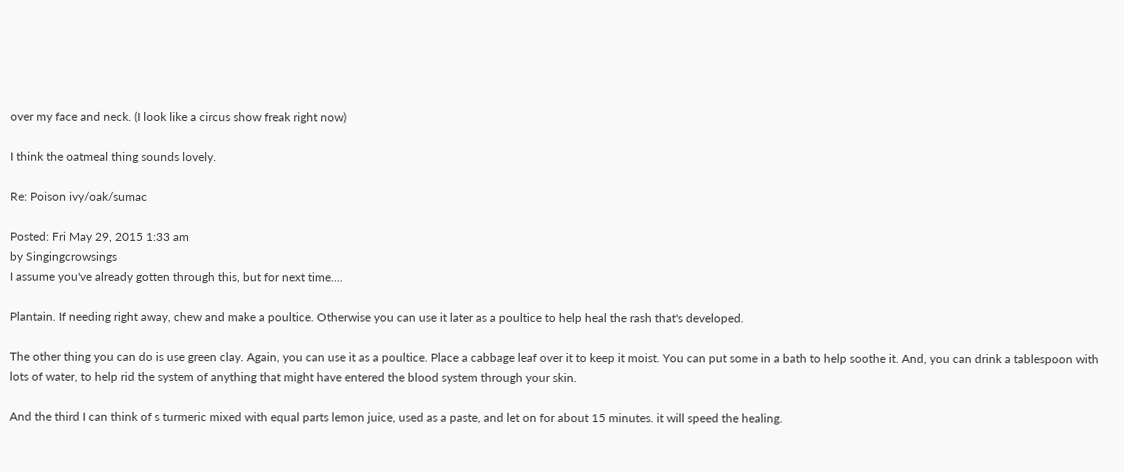over my face and neck. (I look like a circus show freak right now)

I think the oatmeal thing sounds lovely.

Re: Poison ivy/oak/sumac

Posted: Fri May 29, 2015 1:33 am
by Singingcrowsings
I assume you've already gotten through this, but for next time....

Plantain. If needing right away, chew and make a poultice. Otherwise you can use it later as a poultice to help heal the rash that's developed.

The other thing you can do is use green clay. Again, you can use it as a poultice. Place a cabbage leaf over it to keep it moist. You can put some in a bath to help soothe it. And, you can drink a tablespoon with lots of water, to help rid the system of anything that might have entered the blood system through your skin.

And the third I can think of s turmeric mixed with equal parts lemon juice, used as a paste, and let on for about 15 minutes. it will speed the healing.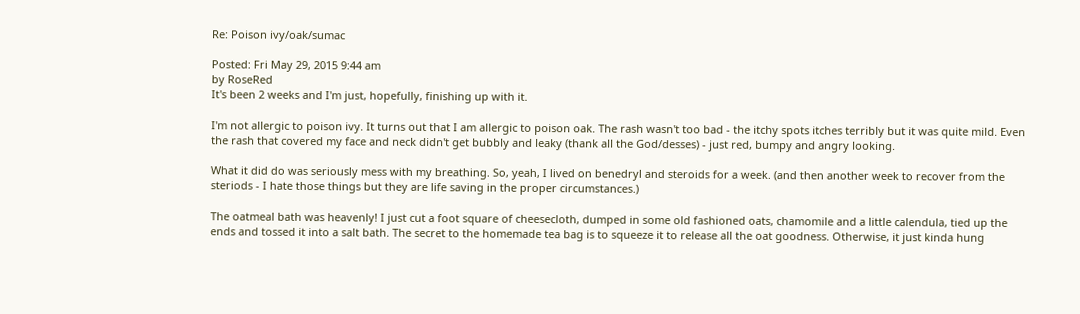Re: Poison ivy/oak/sumac

Posted: Fri May 29, 2015 9:44 am
by RoseRed
It's been 2 weeks and I'm just, hopefully, finishing up with it.

I'm not allergic to poison ivy. It turns out that I am allergic to poison oak. The rash wasn't too bad - the itchy spots itches terribly but it was quite mild. Even the rash that covered my face and neck didn't get bubbly and leaky (thank all the God/desses) - just red, bumpy and angry looking.

What it did do was seriously mess with my breathing. So, yeah, I lived on benedryl and steroids for a week. (and then another week to recover from the steriods - I hate those things but they are life saving in the proper circumstances.)

The oatmeal bath was heavenly! I just cut a foot square of cheesecloth, dumped in some old fashioned oats, chamomile and a little calendula, tied up the ends and tossed it into a salt bath. The secret to the homemade tea bag is to squeeze it to release all the oat goodness. Otherwise, it just kinda hung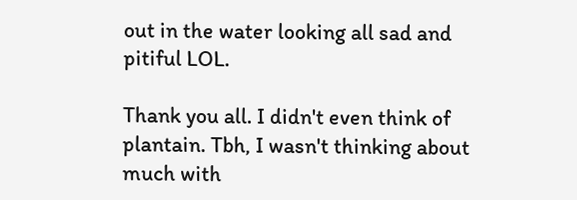out in the water looking all sad and pitiful LOL.

Thank you all. I didn't even think of plantain. Tbh, I wasn't thinking about much with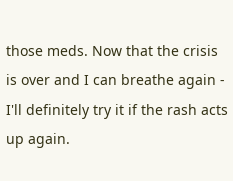those meds. Now that the crisis is over and I can breathe again - I'll definitely try it if the rash acts up again.